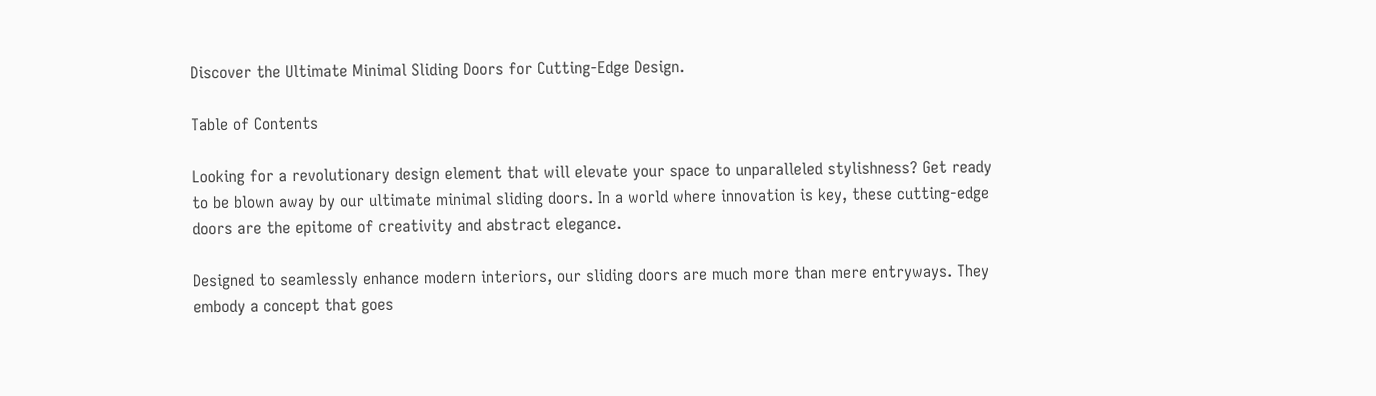Discover the Ultimate Minimal Sliding Doors for Cutting-Edge Design.

Table of Contents

Looking for a revolutionary design element that will elevate your space to unparalleled stylishness? Get ready to be blown away by our ultimate minimal sliding doors. In a world where innovation is key, these cutting-edge doors are the epitome of creativity and abstract elegance.

Designed to seamlessly enhance modern interiors, our sliding doors are much more than mere entryways. They embody a concept that goes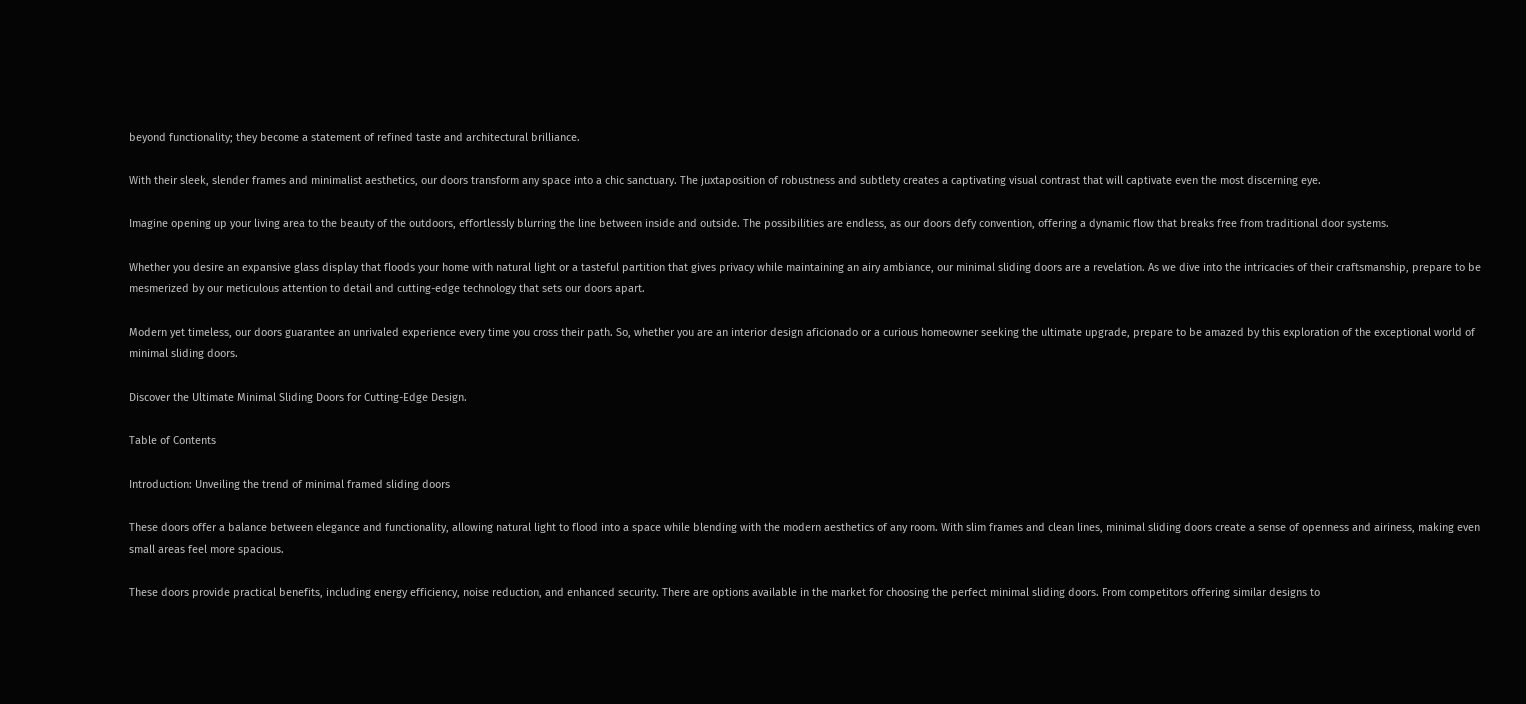beyond functionality; they become a statement of refined taste and architectural brilliance.

With their sleek, slender frames and minimalist aesthetics, our doors transform any space into a chic sanctuary. The juxtaposition of robustness and subtlety creates a captivating visual contrast that will captivate even the most discerning eye.

Imagine opening up your living area to the beauty of the outdoors, effortlessly blurring the line between inside and outside. The possibilities are endless, as our doors defy convention, offering a dynamic flow that breaks free from traditional door systems.

Whether you desire an expansive glass display that floods your home with natural light or a tasteful partition that gives privacy while maintaining an airy ambiance, our minimal sliding doors are a revelation. As we dive into the intricacies of their craftsmanship, prepare to be mesmerized by our meticulous attention to detail and cutting-edge technology that sets our doors apart.

Modern yet timeless, our doors guarantee an unrivaled experience every time you cross their path. So, whether you are an interior design aficionado or a curious homeowner seeking the ultimate upgrade, prepare to be amazed by this exploration of the exceptional world of minimal sliding doors.

Discover the Ultimate Minimal Sliding Doors for Cutting-Edge Design.

Table of Contents

Introduction: Unveiling the trend of minimal framed sliding doors

These doors offer a balance between elegance and functionality, allowing natural light to flood into a space while blending with the modern aesthetics of any room. With slim frames and clean lines, minimal sliding doors create a sense of openness and airiness, making even small areas feel more spacious.

These doors provide practical benefits, including energy efficiency, noise reduction, and enhanced security. There are options available in the market for choosing the perfect minimal sliding doors. From competitors offering similar designs to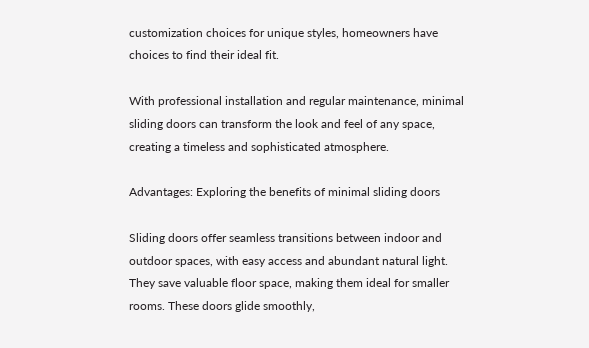customization choices for unique styles, homeowners have choices to find their ideal fit.

With professional installation and regular maintenance, minimal sliding doors can transform the look and feel of any space, creating a timeless and sophisticated atmosphere.

Advantages: Exploring the benefits of minimal sliding doors

Sliding doors offer seamless transitions between indoor and outdoor spaces, with easy access and abundant natural light. They save valuable floor space, making them ideal for smaller rooms. These doors glide smoothly,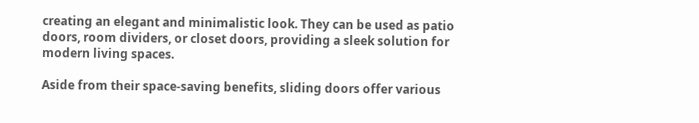creating an elegant and minimalistic look. They can be used as patio doors, room dividers, or closet doors, providing a sleek solution for modern living spaces.

Aside from their space-saving benefits, sliding doors offer various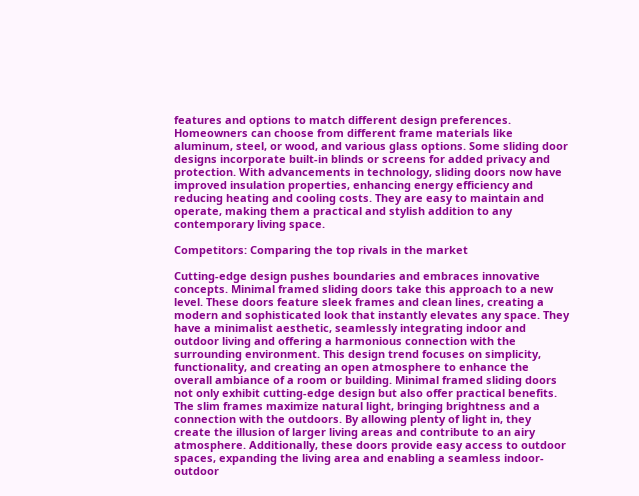features and options to match different design preferences. Homeowners can choose from different frame materials like aluminum, steel, or wood, and various glass options. Some sliding door designs incorporate built-in blinds or screens for added privacy and protection. With advancements in technology, sliding doors now have improved insulation properties, enhancing energy efficiency and reducing heating and cooling costs. They are easy to maintain and operate, making them a practical and stylish addition to any contemporary living space.

Competitors: Comparing the top rivals in the market

Cutting-edge design pushes boundaries and embraces innovative concepts. Minimal framed sliding doors take this approach to a new level. These doors feature sleek frames and clean lines, creating a modern and sophisticated look that instantly elevates any space. They have a minimalist aesthetic, seamlessly integrating indoor and outdoor living and offering a harmonious connection with the surrounding environment. This design trend focuses on simplicity, functionality, and creating an open atmosphere to enhance the overall ambiance of a room or building. Minimal framed sliding doors not only exhibit cutting-edge design but also offer practical benefits. The slim frames maximize natural light, bringing brightness and a connection with the outdoors. By allowing plenty of light in, they create the illusion of larger living areas and contribute to an airy atmosphere. Additionally, these doors provide easy access to outdoor spaces, expanding the living area and enabling a seamless indoor-outdoor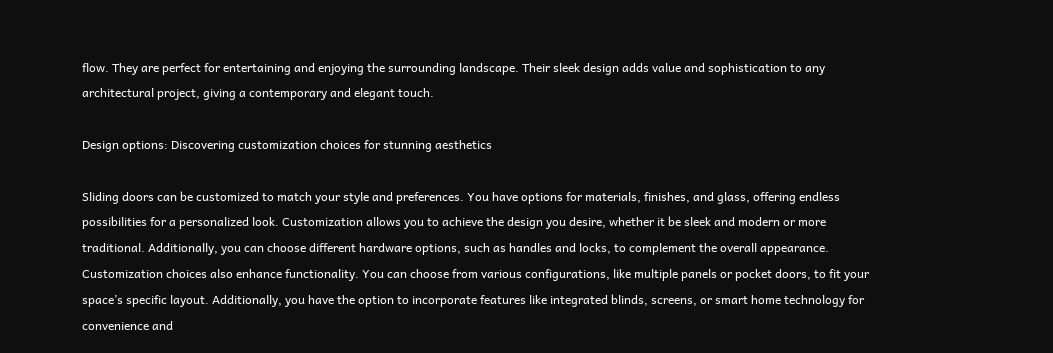flow. They are perfect for entertaining and enjoying the surrounding landscape. Their sleek design adds value and sophistication to any architectural project, giving a contemporary and elegant touch.

Design options: Discovering customization choices for stunning aesthetics

Sliding doors can be customized to match your style and preferences. You have options for materials, finishes, and glass, offering endless possibilities for a personalized look. Customization allows you to achieve the design you desire, whether it be sleek and modern or more traditional. Additionally, you can choose different hardware options, such as handles and locks, to complement the overall appearance. Customization choices also enhance functionality. You can choose from various configurations, like multiple panels or pocket doors, to fit your space’s specific layout. Additionally, you have the option to incorporate features like integrated blinds, screens, or smart home technology for convenience and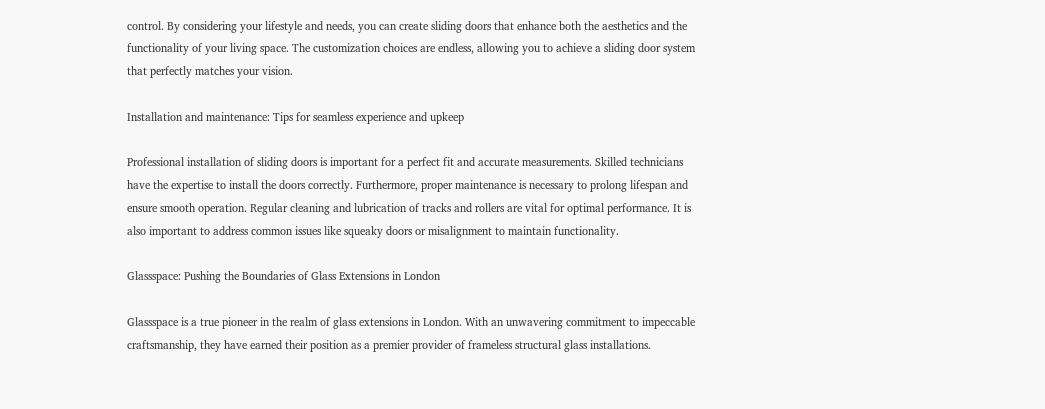control. By considering your lifestyle and needs, you can create sliding doors that enhance both the aesthetics and the functionality of your living space. The customization choices are endless, allowing you to achieve a sliding door system that perfectly matches your vision.

Installation and maintenance: Tips for seamless experience and upkeep

Professional installation of sliding doors is important for a perfect fit and accurate measurements. Skilled technicians have the expertise to install the doors correctly. Furthermore, proper maintenance is necessary to prolong lifespan and ensure smooth operation. Regular cleaning and lubrication of tracks and rollers are vital for optimal performance. It is also important to address common issues like squeaky doors or misalignment to maintain functionality.

Glassspace: Pushing the Boundaries of Glass Extensions in London

Glassspace is a true pioneer in the realm of glass extensions in London. With an unwavering commitment to impeccable craftsmanship, they have earned their position as a premier provider of frameless structural glass installations.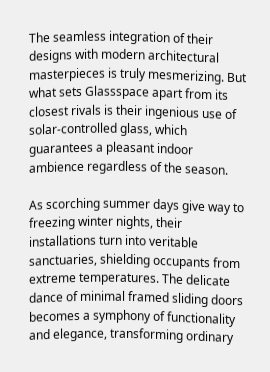The seamless integration of their designs with modern architectural masterpieces is truly mesmerizing. But what sets Glassspace apart from its closest rivals is their ingenious use of solar-controlled glass, which guarantees a pleasant indoor ambience regardless of the season.

As scorching summer days give way to freezing winter nights, their installations turn into veritable sanctuaries, shielding occupants from extreme temperatures. The delicate dance of minimal framed sliding doors becomes a symphony of functionality and elegance, transforming ordinary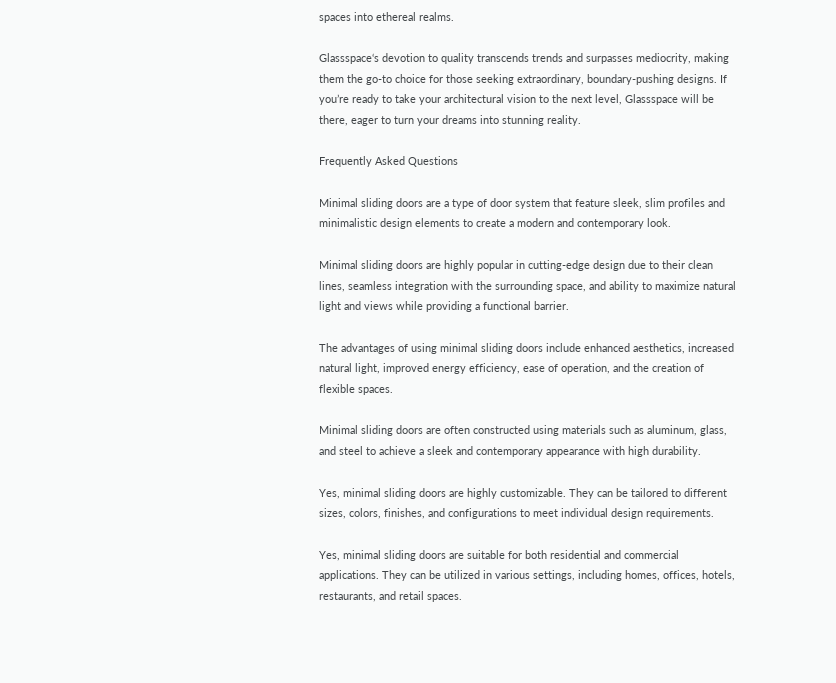spaces into ethereal realms.

Glassspace‘s devotion to quality transcends trends and surpasses mediocrity, making them the go-to choice for those seeking extraordinary, boundary-pushing designs. If you’re ready to take your architectural vision to the next level, Glassspace will be there, eager to turn your dreams into stunning reality.

Frequently Asked Questions

Minimal sliding doors are a type of door system that feature sleek, slim profiles and minimalistic design elements to create a modern and contemporary look.

Minimal sliding doors are highly popular in cutting-edge design due to their clean lines, seamless integration with the surrounding space, and ability to maximize natural light and views while providing a functional barrier.

The advantages of using minimal sliding doors include enhanced aesthetics, increased natural light, improved energy efficiency, ease of operation, and the creation of flexible spaces.

Minimal sliding doors are often constructed using materials such as aluminum, glass, and steel to achieve a sleek and contemporary appearance with high durability.

Yes, minimal sliding doors are highly customizable. They can be tailored to different sizes, colors, finishes, and configurations to meet individual design requirements.

Yes, minimal sliding doors are suitable for both residential and commercial applications. They can be utilized in various settings, including homes, offices, hotels, restaurants, and retail spaces.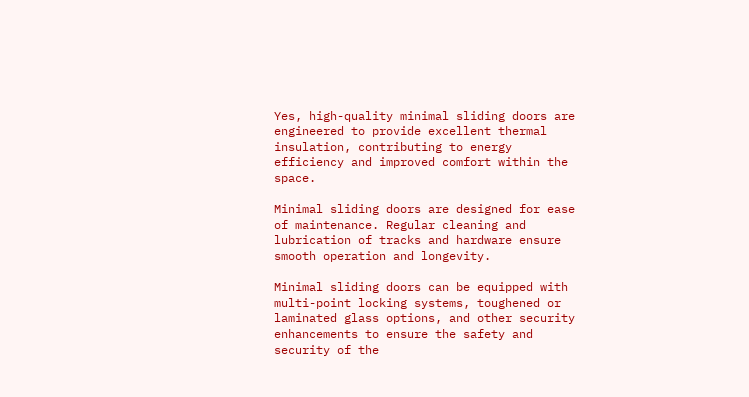Yes, high-quality minimal sliding doors are engineered to provide excellent thermal insulation, contributing to energy efficiency and improved comfort within the space.

Minimal sliding doors are designed for ease of maintenance. Regular cleaning and lubrication of tracks and hardware ensure smooth operation and longevity.

Minimal sliding doors can be equipped with multi-point locking systems, toughened or laminated glass options, and other security enhancements to ensure the safety and security of the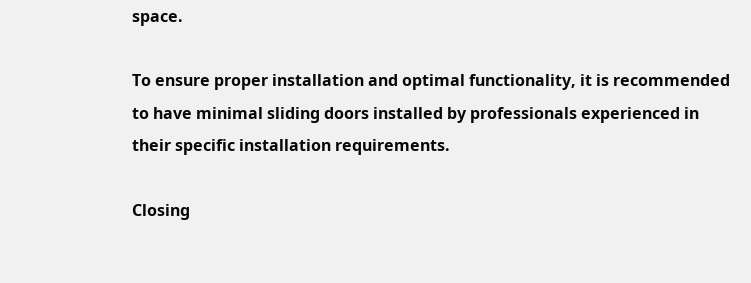space.

To ensure proper installation and optimal functionality, it is recommended to have minimal sliding doors installed by professionals experienced in their specific installation requirements.

Closing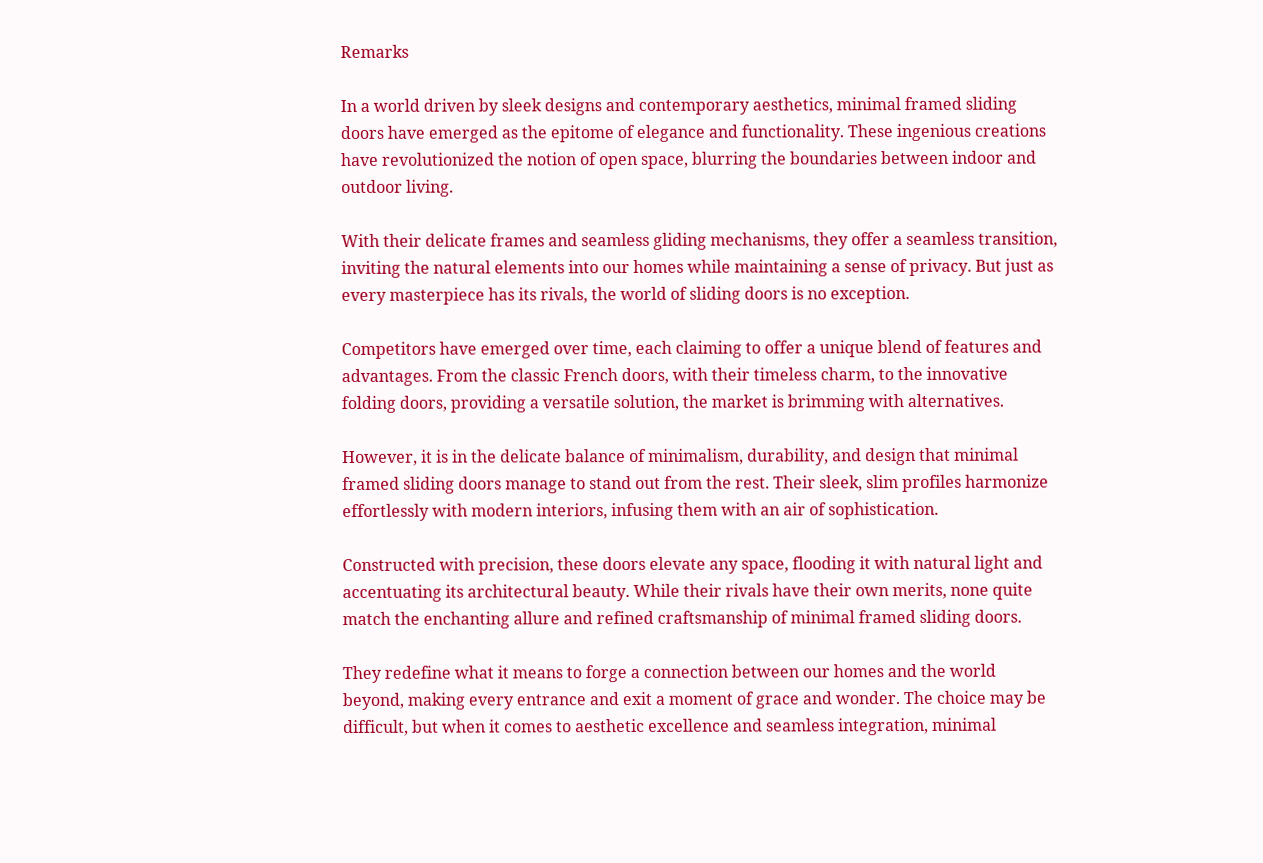Remarks

In a world driven by sleek designs and contemporary aesthetics, minimal framed sliding doors have emerged as the epitome of elegance and functionality. These ingenious creations have revolutionized the notion of open space, blurring the boundaries between indoor and outdoor living.

With their delicate frames and seamless gliding mechanisms, they offer a seamless transition, inviting the natural elements into our homes while maintaining a sense of privacy. But just as every masterpiece has its rivals, the world of sliding doors is no exception.

Competitors have emerged over time, each claiming to offer a unique blend of features and advantages. From the classic French doors, with their timeless charm, to the innovative folding doors, providing a versatile solution, the market is brimming with alternatives.

However, it is in the delicate balance of minimalism, durability, and design that minimal framed sliding doors manage to stand out from the rest. Their sleek, slim profiles harmonize effortlessly with modern interiors, infusing them with an air of sophistication.

Constructed with precision, these doors elevate any space, flooding it with natural light and accentuating its architectural beauty. While their rivals have their own merits, none quite match the enchanting allure and refined craftsmanship of minimal framed sliding doors.

They redefine what it means to forge a connection between our homes and the world beyond, making every entrance and exit a moment of grace and wonder. The choice may be difficult, but when it comes to aesthetic excellence and seamless integration, minimal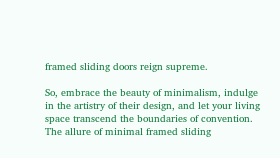framed sliding doors reign supreme.

So, embrace the beauty of minimalism, indulge in the artistry of their design, and let your living space transcend the boundaries of convention. The allure of minimal framed sliding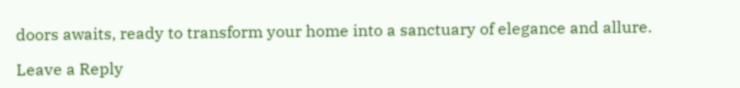doors awaits, ready to transform your home into a sanctuary of elegance and allure.

Leave a Reply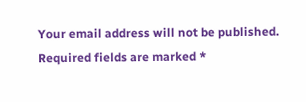Your email address will not be published. Required fields are marked *